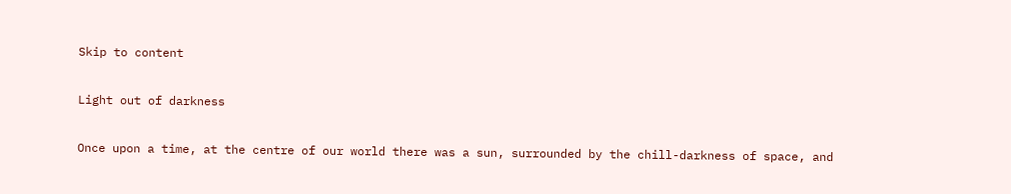Skip to content

Light out of darkness

Once upon a time, at the centre of our world there was a sun, surrounded by the chill-darkness of space, and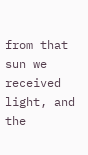from that sun we received light, and the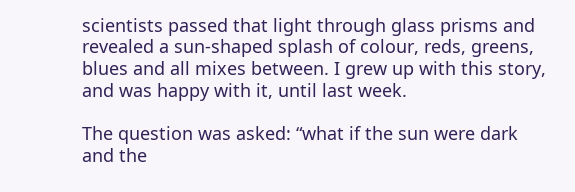scientists passed that light through glass prisms and revealed a sun-shaped splash of colour, reds, greens, blues and all mixes between. I grew up with this story, and was happy with it, until last week.

The question was asked: “what if the sun were dark and the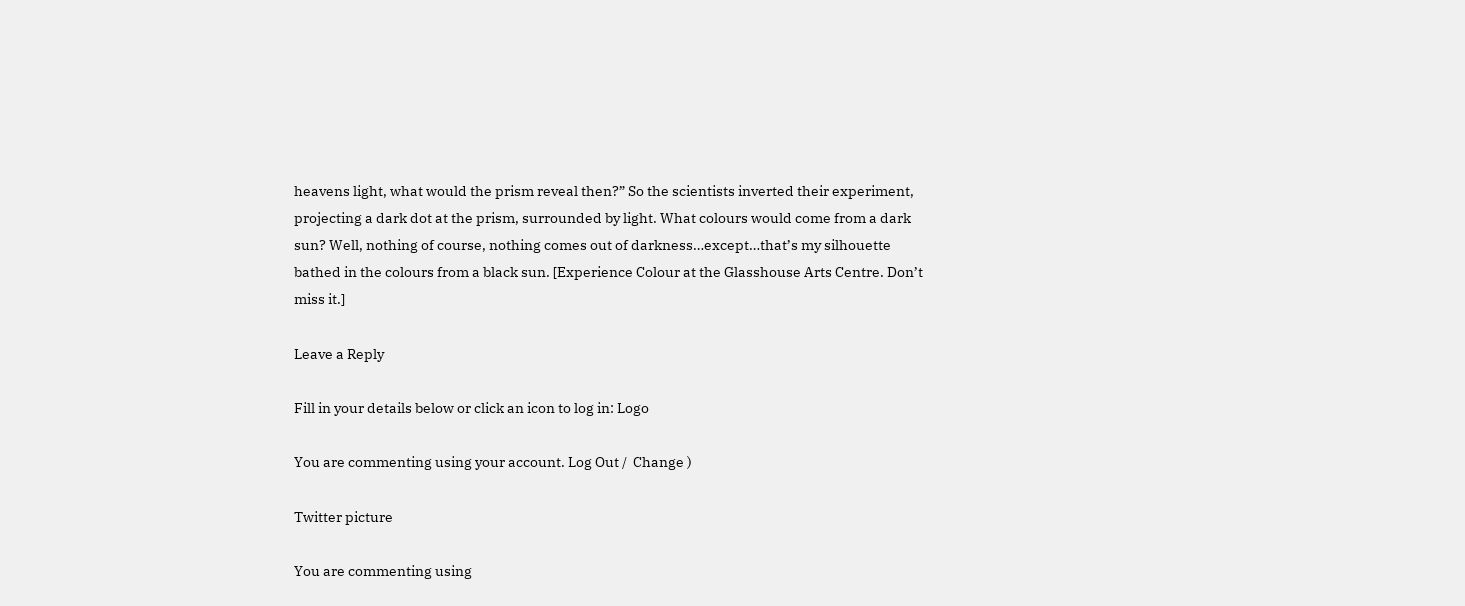heavens light, what would the prism reveal then?” So the scientists inverted their experiment, projecting a dark dot at the prism, surrounded by light. What colours would come from a dark sun? Well, nothing of course, nothing comes out of darkness…except…that’s my silhouette bathed in the colours from a black sun. [Experience Colour at the Glasshouse Arts Centre. Don’t miss it.]

Leave a Reply

Fill in your details below or click an icon to log in: Logo

You are commenting using your account. Log Out /  Change )

Twitter picture

You are commenting using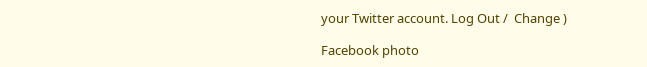your Twitter account. Log Out /  Change )

Facebook photo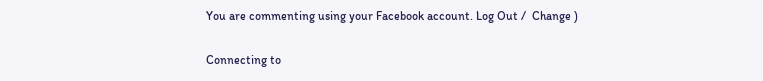You are commenting using your Facebook account. Log Out /  Change )

Connecting to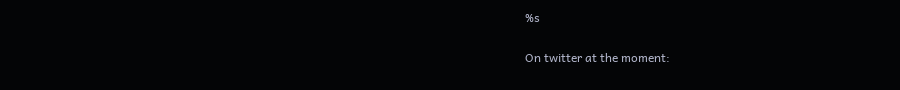%s

On twitter at the moment: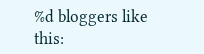%d bloggers like this: